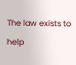The law exists to help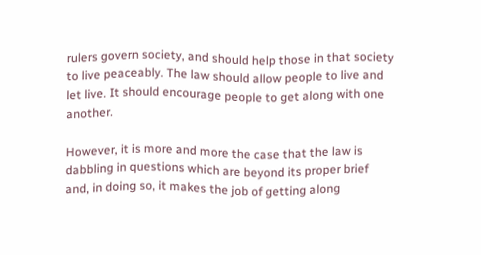rulers govern society, and should help those in that society to live peaceably. The law should allow people to live and let live. It should encourage people to get along with one another.

However, it is more and more the case that the law is dabbling in questions which are beyond its proper brief and, in doing so, it makes the job of getting along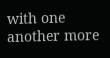with one another more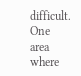difficult. One area where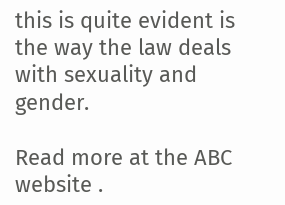this is quite evident is the way the law deals with sexuality and gender.

Read more at the ABC website .